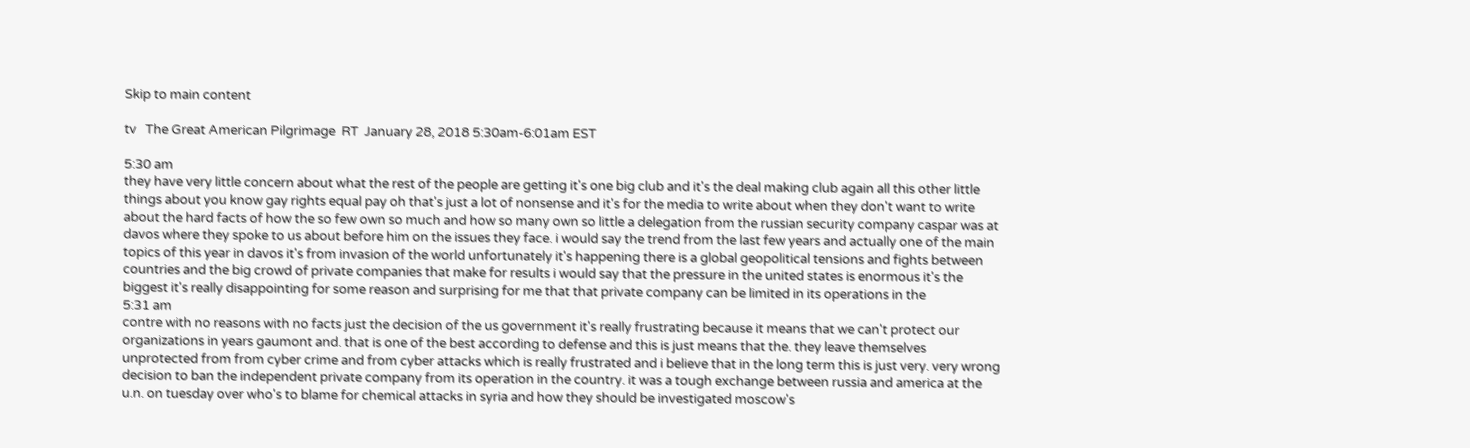Skip to main content

tv   The Great American Pilgrimage  RT  January 28, 2018 5:30am-6:01am EST

5:30 am
they have very little concern about what the rest of the people are getting it's one big club and it's the deal making club again all this other little things about you know gay rights equal pay oh that's just a lot of nonsense and it's for the media to write about when they don't want to write about the hard facts of how the so few own so much and how so many own so little a delegation from the russian security company caspar was at davos where they spoke to us about before him on the issues they face. i would say the trend from the last few years and actually one of the main topics of this year in davos it's from invasion of the world unfortunately it's happening there is a global geopolitical tensions and fights between countries and the big crowd of private companies that make for results i would say that the pressure in the united states is enormous it's the biggest it's really disappointing for some reason and surprising for me that that private company can be limited in its operations in the
5:31 am
contre with no reasons with no facts just the decision of the us government it's really frustrating because it means that we can't protect our organizations in years gaumont and. that is one of the best according to defense and this is just means that the. they leave themselves unprotected from from cyber crime and from cyber attacks which is really frustrated and i believe that in the long term this is just very. very wrong decision to ban the independent private company from its operation in the country. it was a tough exchange between russia and america at the u.n. on tuesday over who's to blame for chemical attacks in syria and how they should be investigated moscow's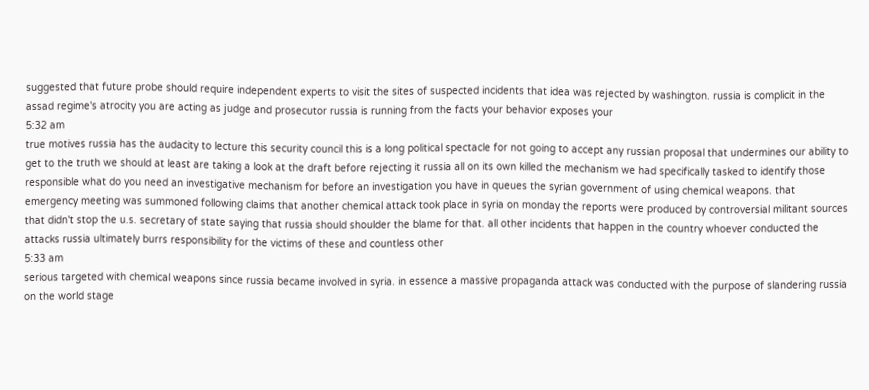suggested that future probe should require independent experts to visit the sites of suspected incidents that idea was rejected by washington. russia is complicit in the assad regime's atrocity you are acting as judge and prosecutor russia is running from the facts your behavior exposes your
5:32 am
true motives russia has the audacity to lecture this security council this is a long political spectacle for not going to accept any russian proposal that undermines our ability to get to the truth we should at least are taking a look at the draft before rejecting it russia all on its own killed the mechanism we had specifically tasked to identify those responsible what do you need an investigative mechanism for before an investigation you have in queues the syrian government of using chemical weapons. that emergency meeting was summoned following claims that another chemical attack took place in syria on monday the reports were produced by controversial militant sources that didn't stop the u.s. secretary of state saying that russia should shoulder the blame for that. all other incidents that happen in the country whoever conducted the attacks russia ultimately burrs responsibility for the victims of these and countless other
5:33 am
serious targeted with chemical weapons since russia became involved in syria. in essence a massive propaganda attack was conducted with the purpose of slandering russia on the world stage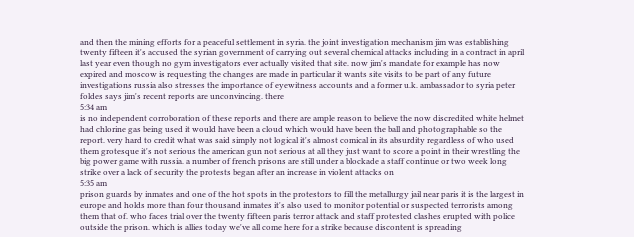and then the mining efforts for a peaceful settlement in syria. the joint investigation mechanism jim was establishing twenty fifteen it's accused the syrian government of carrying out several chemical attacks including in a contract in april last year even though no gym investigators ever actually visited that site. now jim's mandate for example has now expired and moscow is requesting the changes are made in particular it wants site visits to be part of any future investigations russia also stresses the importance of eyewitness accounts and a former u.k. ambassador to syria peter foldes says jim's recent reports are unconvincing. there
5:34 am
is no independent corroboration of these reports and there are ample reason to believe the now discredited white helmet had chlorine gas being used it would have been a cloud which would have been the ball and photographable so the report. very hard to credit what was said simply not logical it's almost comical in its absurdity regardless of who used them grotesque it's not serious the american gun not serious at all they just want to score a point in their wrestling the big power game with russia. a number of french prisons are still under a blockade a staff continue or two week long strike over a lack of security the protests began after an increase in violent attacks on
5:35 am
prison guards by inmates and one of the hot spots in the protestors to fill the metallurgy jail near paris it is the largest in europe and holds more than four thousand inmates it's also used to monitor potential or suspected terrorists among them that of. who faces trial over the twenty fifteen paris terror attack and staff protested clashes erupted with police outside the prison. which is allies today we've all come here for a strike because discontent is spreading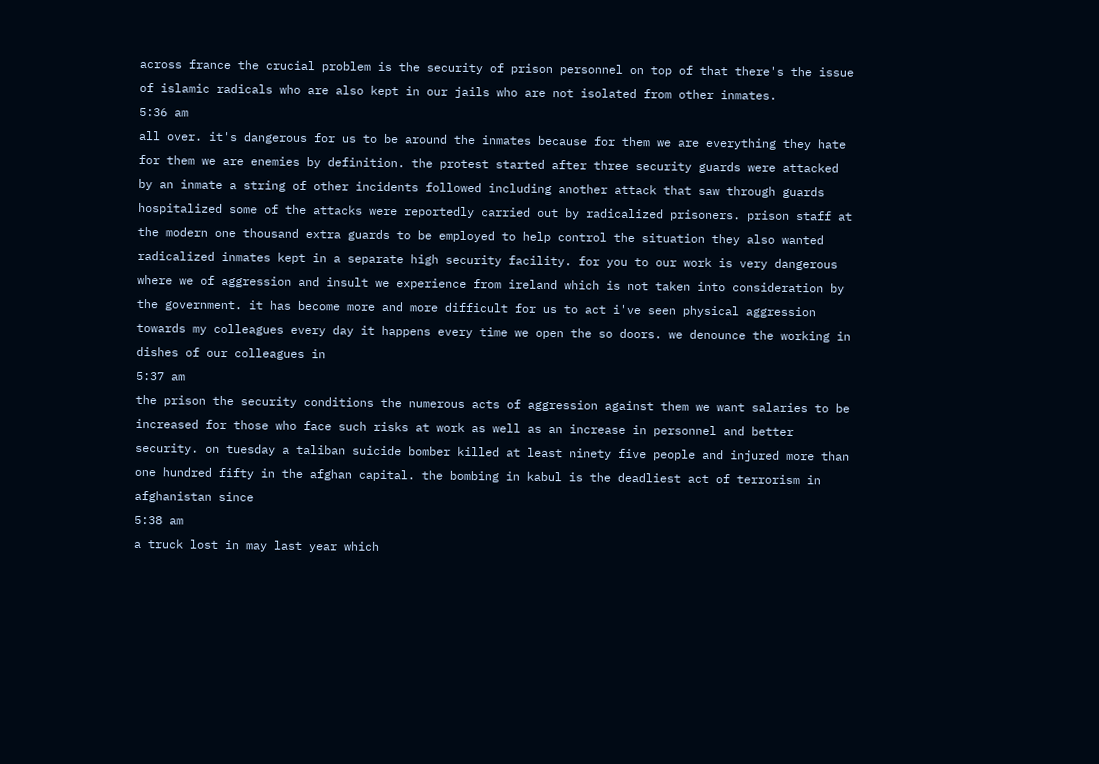across france the crucial problem is the security of prison personnel on top of that there's the issue of islamic radicals who are also kept in our jails who are not isolated from other inmates.
5:36 am
all over. it's dangerous for us to be around the inmates because for them we are everything they hate for them we are enemies by definition. the protest started after three security guards were attacked by an inmate a string of other incidents followed including another attack that saw through guards hospitalized some of the attacks were reportedly carried out by radicalized prisoners. prison staff at the modern one thousand extra guards to be employed to help control the situation they also wanted radicalized inmates kept in a separate high security facility. for you to our work is very dangerous where we of aggression and insult we experience from ireland which is not taken into consideration by the government. it has become more and more difficult for us to act i've seen physical aggression towards my colleagues every day it happens every time we open the so doors. we denounce the working in dishes of our colleagues in
5:37 am
the prison the security conditions the numerous acts of aggression against them we want salaries to be increased for those who face such risks at work as well as an increase in personnel and better security. on tuesday a taliban suicide bomber killed at least ninety five people and injured more than one hundred fifty in the afghan capital. the bombing in kabul is the deadliest act of terrorism in afghanistan since
5:38 am
a truck lost in may last year which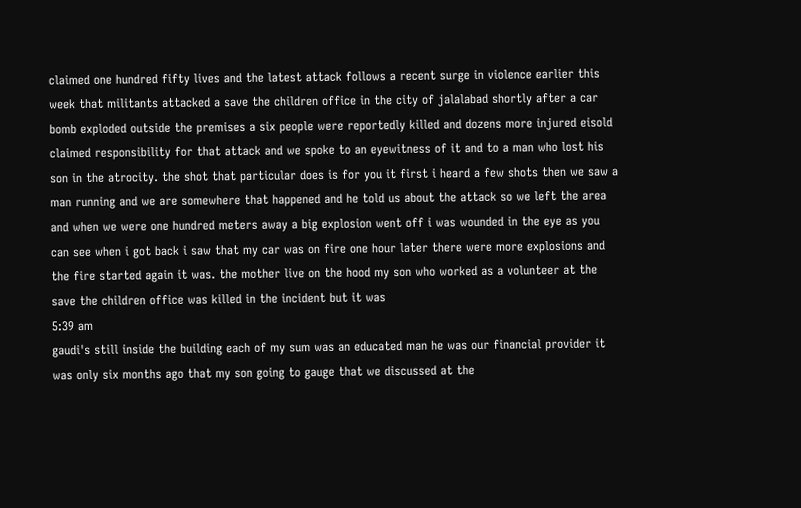claimed one hundred fifty lives and the latest attack follows a recent surge in violence earlier this week that militants attacked a save the children office in the city of jalalabad shortly after a car bomb exploded outside the premises a six people were reportedly killed and dozens more injured eisold claimed responsibility for that attack and we spoke to an eyewitness of it and to a man who lost his son in the atrocity. the shot that particular does is for you it first i heard a few shots then we saw a man running and we are somewhere that happened and he told us about the attack so we left the area and when we were one hundred meters away a big explosion went off i was wounded in the eye as you can see when i got back i saw that my car was on fire one hour later there were more explosions and the fire started again it was. the mother live on the hood my son who worked as a volunteer at the save the children office was killed in the incident but it was
5:39 am
gaudi's still inside the building each of my sum was an educated man he was our financial provider it was only six months ago that my son going to gauge that we discussed at the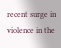recent surge in violence in the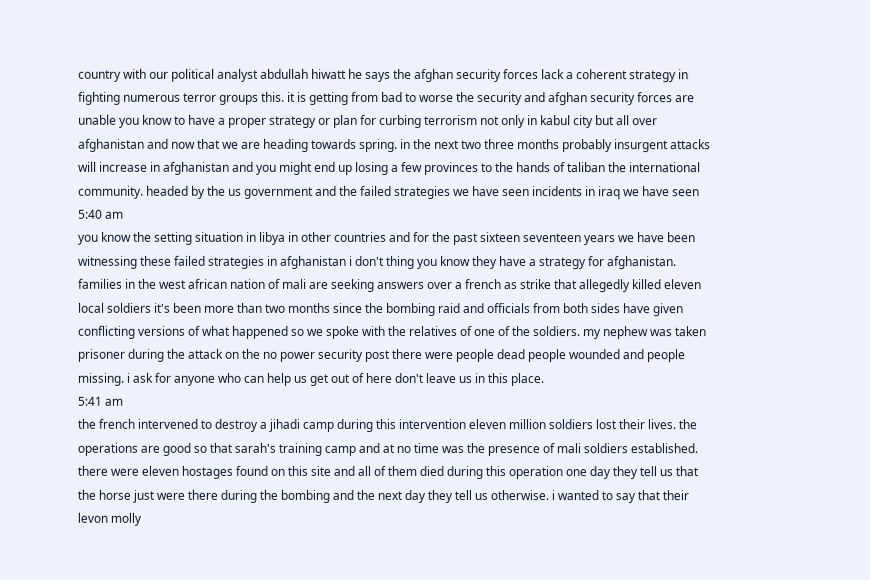country with our political analyst abdullah hiwatt he says the afghan security forces lack a coherent strategy in fighting numerous terror groups this. it is getting from bad to worse the security and afghan security forces are unable you know to have a proper strategy or plan for curbing terrorism not only in kabul city but all over afghanistan and now that we are heading towards spring. in the next two three months probably insurgent attacks will increase in afghanistan and you might end up losing a few provinces to the hands of taliban the international community. headed by the us government and the failed strategies we have seen incidents in iraq we have seen
5:40 am
you know the setting situation in libya in other countries and for the past sixteen seventeen years we have been witnessing these failed strategies in afghanistan i don't thing you know they have a strategy for afghanistan. families in the west african nation of mali are seeking answers over a french as strike that allegedly killed eleven local soldiers it's been more than two months since the bombing raid and officials from both sides have given conflicting versions of what happened so we spoke with the relatives of one of the soldiers. my nephew was taken prisoner during the attack on the no power security post there were people dead people wounded and people missing. i ask for anyone who can help us get out of here don't leave us in this place.
5:41 am
the french intervened to destroy a jihadi camp during this intervention eleven million soldiers lost their lives. the operations are good so that sarah's training camp and at no time was the presence of mali soldiers established. there were eleven hostages found on this site and all of them died during this operation one day they tell us that the horse just were there during the bombing and the next day they tell us otherwise. i wanted to say that their levon molly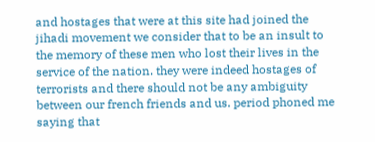and hostages that were at this site had joined the jihadi movement we consider that to be an insult to the memory of these men who lost their lives in the service of the nation. they were indeed hostages of terrorists and there should not be any ambiguity between our french friends and us. period phoned me saying that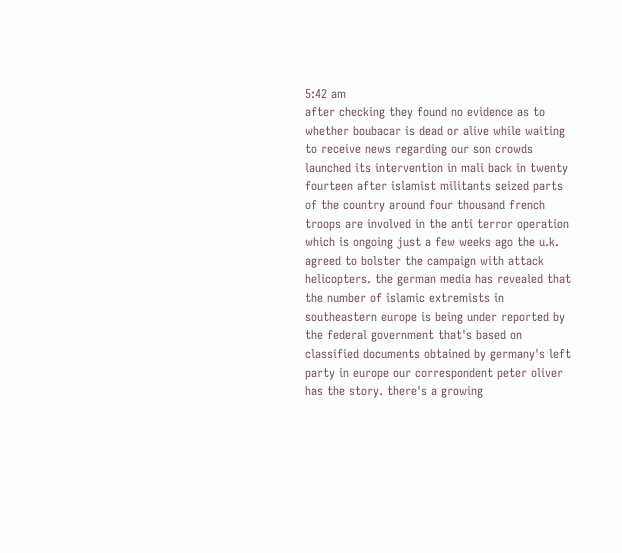5:42 am
after checking they found no evidence as to whether boubacar is dead or alive while waiting to receive news regarding our son crowds launched its intervention in mali back in twenty fourteen after islamist militants seized parts of the country around four thousand french troops are involved in the anti terror operation which is ongoing just a few weeks ago the u.k. agreed to bolster the campaign with attack helicopters. the german media has revealed that the number of islamic extremists in southeastern europe is being under reported by the federal government that's based on classified documents obtained by germany's left party in europe our correspondent peter oliver has the story. there's a growing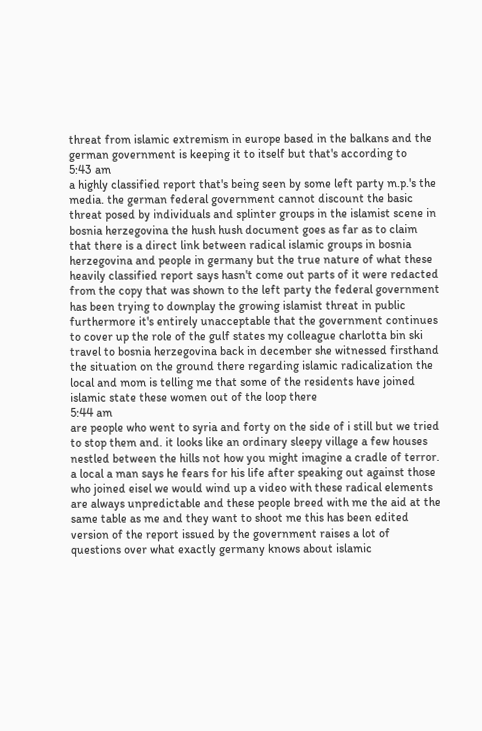threat from islamic extremism in europe based in the balkans and the german government is keeping it to itself but that's according to
5:43 am
a highly classified report that's being seen by some left party m.p.'s the media. the german federal government cannot discount the basic threat posed by individuals and splinter groups in the islamist scene in bosnia herzegovina the hush hush document goes as far as to claim that there is a direct link between radical islamic groups in bosnia herzegovina and people in germany but the true nature of what these heavily classified report says hasn't come out parts of it were redacted from the copy that was shown to the left party the federal government has been trying to downplay the growing islamist threat in public furthermore it's entirely unacceptable that the government continues to cover up the role of the gulf states my colleague charlotta bin ski travel to bosnia herzegovina back in december she witnessed firsthand the situation on the ground there regarding islamic radicalization the local and mom is telling me that some of the residents have joined islamic state these women out of the loop there
5:44 am
are people who went to syria and forty on the side of i still but we tried to stop them and. it looks like an ordinary sleepy village a few houses nestled between the hills not how you might imagine a cradle of terror. a local a man says he fears for his life after speaking out against those who joined eisel we would wind up a video with these radical elements are always unpredictable and these people breed with me the aid at the same table as me and they want to shoot me this has been edited version of the report issued by the government raises a lot of questions over what exactly germany knows about islamic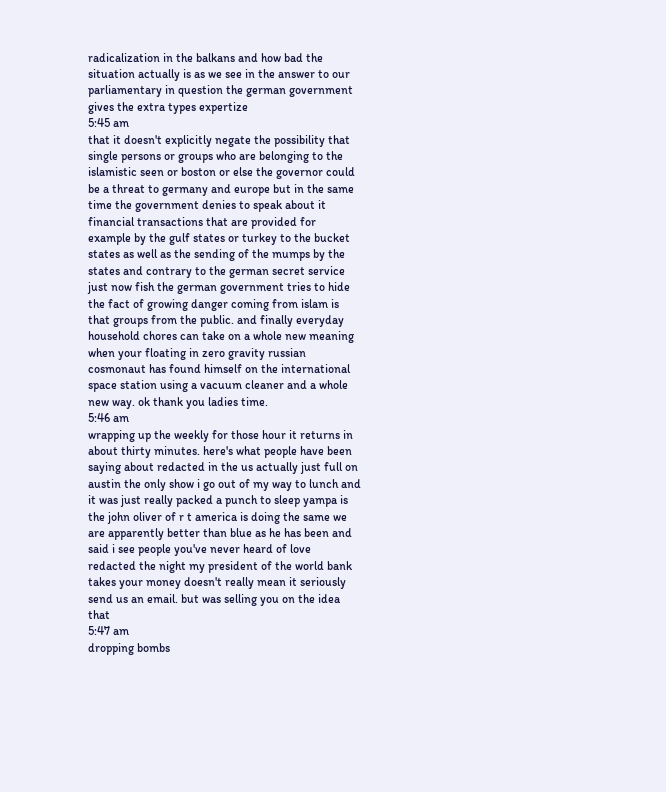radicalization in the balkans and how bad the situation actually is as we see in the answer to our parliamentary in question the german government gives the extra types expertize
5:45 am
that it doesn't explicitly negate the possibility that single persons or groups who are belonging to the islamistic seen or boston or else the governor could be a threat to germany and europe but in the same time the government denies to speak about it financial transactions that are provided for example by the gulf states or turkey to the bucket states as well as the sending of the mumps by the states and contrary to the german secret service just now fish the german government tries to hide the fact of growing danger coming from islam is that groups from the public. and finally everyday household chores can take on a whole new meaning when your floating in zero gravity russian cosmonaut has found himself on the international space station using a vacuum cleaner and a whole new way. ok thank you ladies time.
5:46 am
wrapping up the weekly for those hour it returns in about thirty minutes. here's what people have been saying about redacted in the us actually just full on austin the only show i go out of my way to lunch and it was just really packed a punch to sleep yampa is the john oliver of r t america is doing the same we are apparently better than blue as he has been and said i see people you've never heard of love redacted the night my president of the world bank takes your money doesn't really mean it seriously send us an email. but was selling you on the idea that
5:47 am
dropping bombs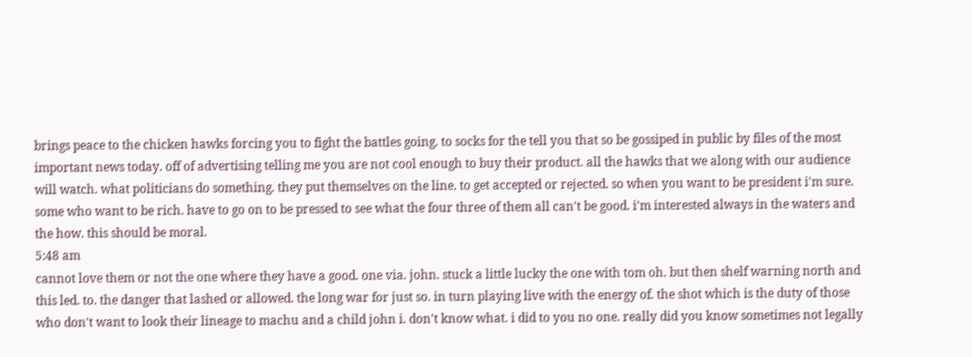brings peace to the chicken hawks forcing you to fight the battles going. to socks for the tell you that so be gossiped in public by files of the most important news today. off of advertising telling me you are not cool enough to buy their product. all the hawks that we along with our audience will watch. what politicians do something. they put themselves on the line. to get accepted or rejected. so when you want to be president i'm sure. some who want to be rich. have to go on to be pressed to see what the four three of them all can't be good. i'm interested always in the waters and the how. this should be moral.
5:48 am
cannot love them or not the one where they have a good. one via. john. stuck a little lucky the one with tom oh. but then shelf warning north and this led. to. the danger that lashed or allowed. the long war for just so. in turn playing live with the energy of. the shot which is the duty of those who don't want to look their lineage to machu and a child john i. don't know what. i did to you no one. really did you know sometimes not legally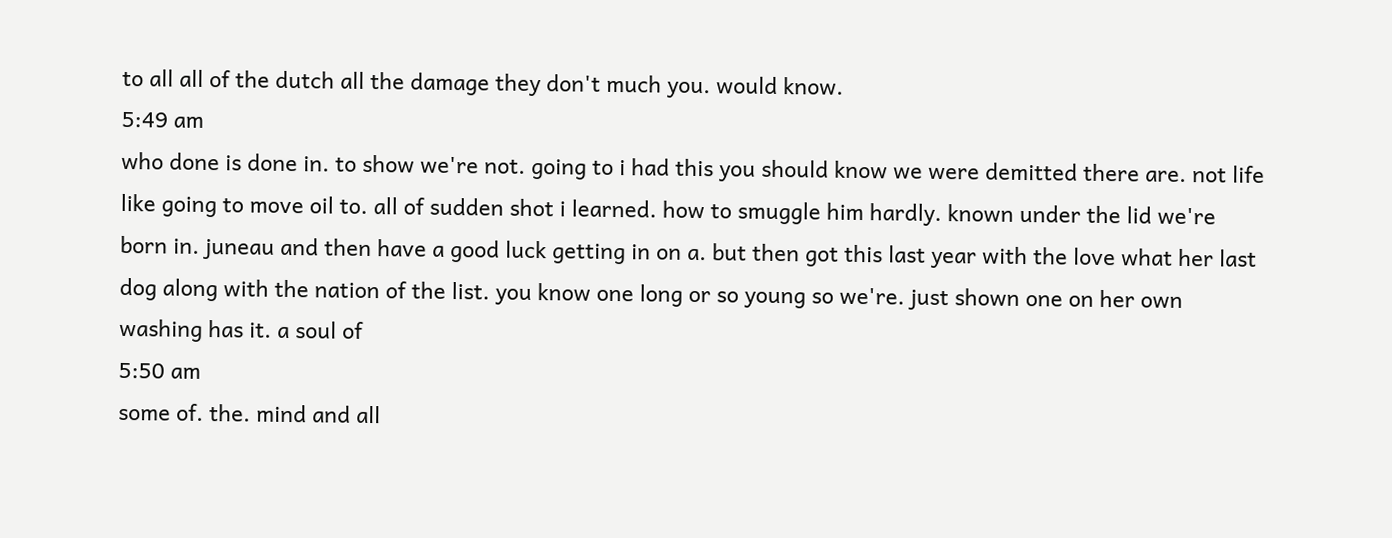to all all of the dutch all the damage they don't much you. would know.
5:49 am
who done is done in. to show we're not. going to i had this you should know we were demitted there are. not life like going to move oil to. all of sudden shot i learned. how to smuggle him hardly. known under the lid we're born in. juneau and then have a good luck getting in on a. but then got this last year with the love what her last dog along with the nation of the list. you know one long or so young so we're. just shown one on her own washing has it. a soul of
5:50 am
some of. the. mind and all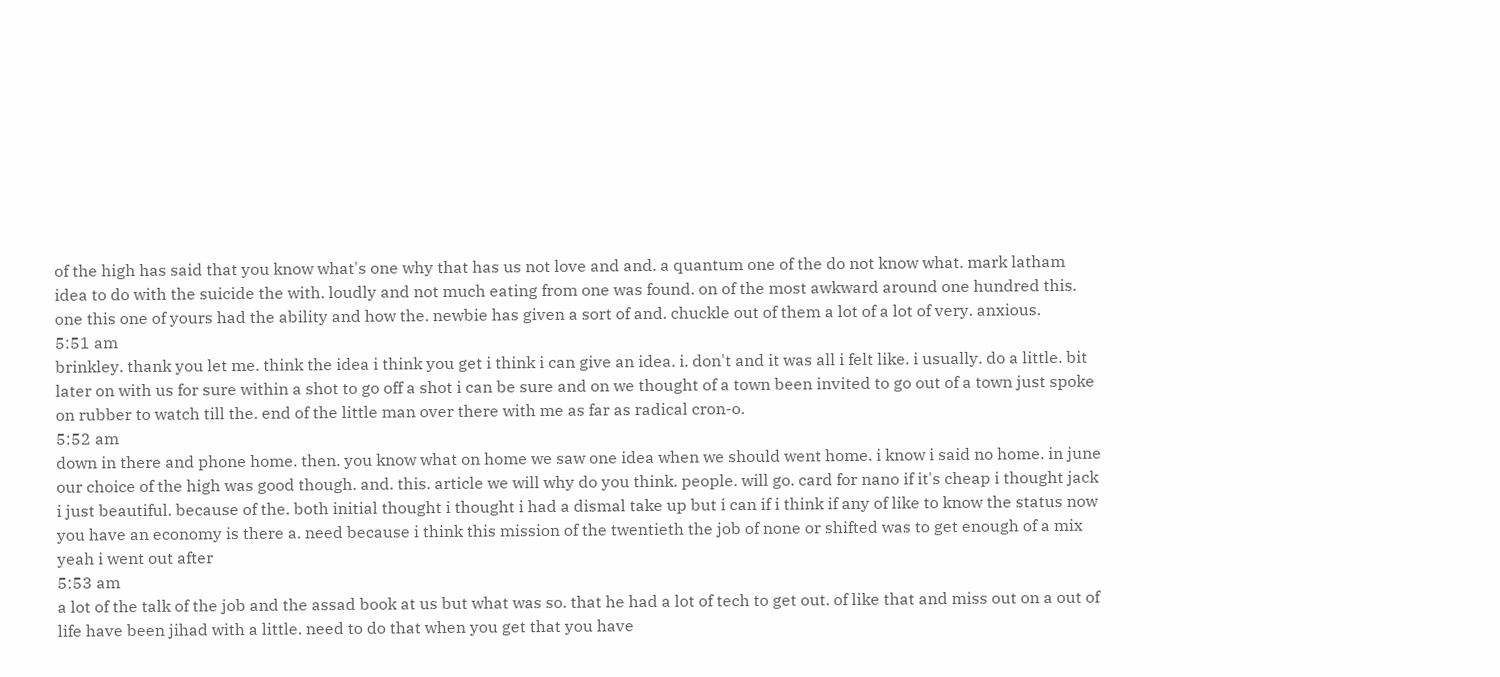of the high has said that you know what's one why that has us not love and and. a quantum one of the do not know what. mark latham idea to do with the suicide the with. loudly and not much eating from one was found. on of the most awkward around one hundred this. one this one of yours had the ability and how the. newbie has given a sort of and. chuckle out of them a lot of a lot of very. anxious.
5:51 am
brinkley. thank you let me. think the idea i think you get i think i can give an idea. i. don't and it was all i felt like. i usually. do a little. bit later on with us for sure within a shot to go off a shot i can be sure and on we thought of a town been invited to go out of a town just spoke on rubber to watch till the. end of the little man over there with me as far as radical cron-o.
5:52 am
down in there and phone home. then. you know what on home we saw one idea when we should went home. i know i said no home. in june our choice of the high was good though. and. this. article we will why do you think. people. will go. card for nano if it's cheap i thought jack i just beautiful. because of the. both initial thought i thought i had a dismal take up but i can if i think if any of like to know the status now you have an economy is there a. need because i think this mission of the twentieth the job of none or shifted was to get enough of a mix yeah i went out after
5:53 am
a lot of the talk of the job and the assad book at us but what was so. that he had a lot of tech to get out. of like that and miss out on a out of life have been jihad with a little. need to do that when you get that you have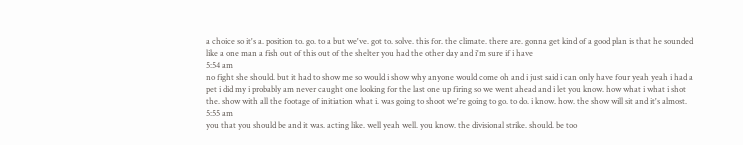a choice so it's a. position to. go. to a but we've. got to. solve. this for. the climate. there are. gonna get kind of a good plan is that he sounded like a one man a fish out of this out of the shelter you had the other day and i'm sure if i have
5:54 am
no fight she should. but it had to show me so would i show why anyone would come oh and i just said i can only have four yeah yeah i had a pet i did my i probably am never caught one looking for the last one up firing so we went ahead and i let you know. how what i what i shot the. show with all the footage of initiation what i. was going to shoot we're going to go. to do. i know. how. the show will sit and it's almost.
5:55 am
you that you should be and it was. acting like. well yeah well. you know. the divisional strike. should. be too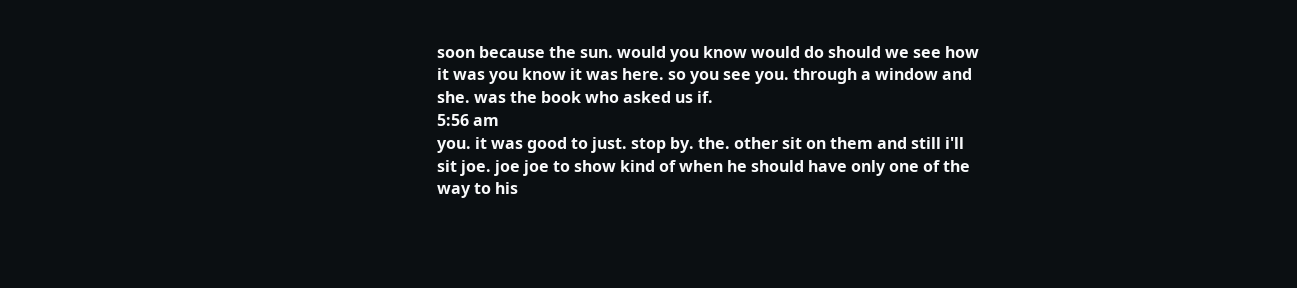soon because the sun. would you know would do should we see how it was you know it was here. so you see you. through a window and she. was the book who asked us if.
5:56 am
you. it was good to just. stop by. the. other sit on them and still i'll sit joe. joe joe to show kind of when he should have only one of the way to his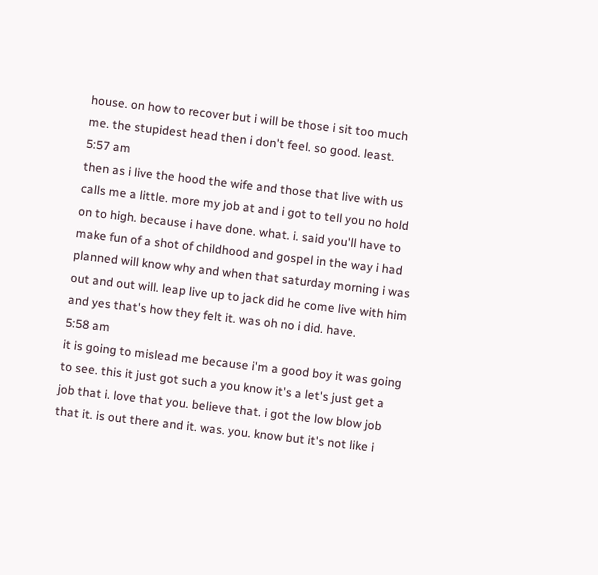house. on how to recover but i will be those i sit too much me. the stupidest head then i don't feel. so good. least.
5:57 am
then as i live the hood the wife and those that live with us calls me a little. more my job at and i got to tell you no hold on to high. because i have done. what. i. said you'll have to make fun of a shot of childhood and gospel in the way i had planned will know why and when that saturday morning i was out and out will. leap live up to jack did he come live with him and yes that's how they felt it. was oh no i did. have.
5:58 am
it is going to mislead me because i'm a good boy it was going to see. this it just got such a you know it's a let's just get a job that i. love that you. believe that. i got the low blow job that it. is out there and it. was. you. know but it's not like i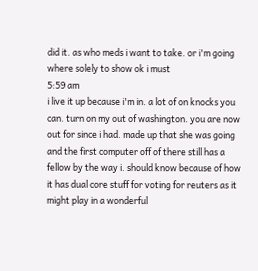did it. as who meds i want to take. or i'm going where solely to show ok i must
5:59 am
i live it up because i'm in. a lot of on knocks you can. turn on my out of washington. you are now out for since i had. made up that she was going and the first computer off of there still has a fellow by the way i. should know because of how it has dual core stuff for voting for reuters as it might play in a wonderful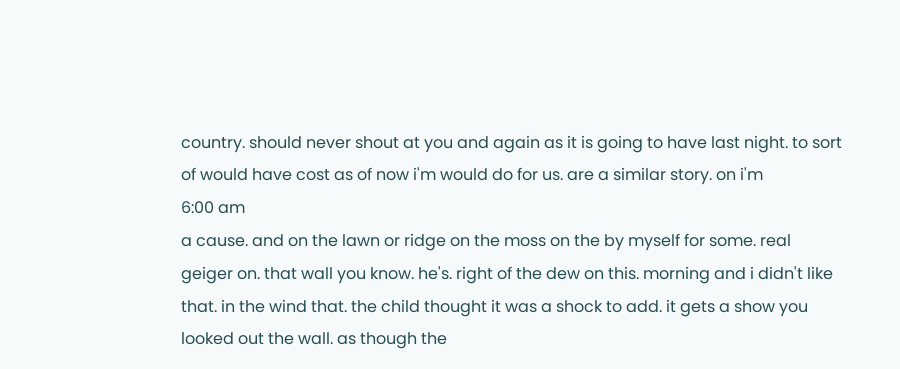country. should never shout at you and again as it is going to have last night. to sort of would have cost as of now i'm would do for us. are a similar story. on i'm
6:00 am
a cause. and on the lawn or ridge on the moss on the by myself for some. real geiger on. that wall you know. he's. right of the dew on this. morning and i didn't like that. in the wind that. the child thought it was a shock to add. it gets a show you looked out the wall. as though the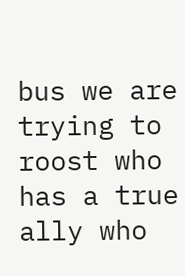bus we are trying to roost who has a true ally who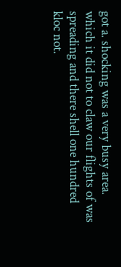got a. shocking was a very busy area. which it did not to claw our flights of was spreading and there shell one hundred kloc not.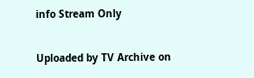info Stream Only

Uploaded by TV Archive on